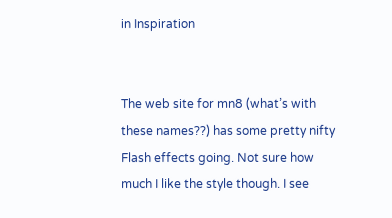in Inspiration


The web site for mn8 (what’s with these names??) has some pretty nifty Flash effects going. Not sure how much I like the style though. I see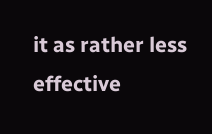it as rather less effective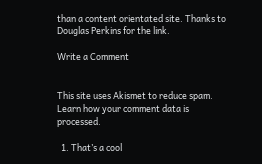than a content orientated site. Thanks to Douglas Perkins for the link.

Write a Comment


This site uses Akismet to reduce spam. Learn how your comment data is processed.

  1. That’s a cool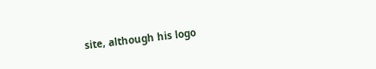site, although his logo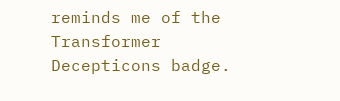reminds me of the Transformer Decepticons badge.